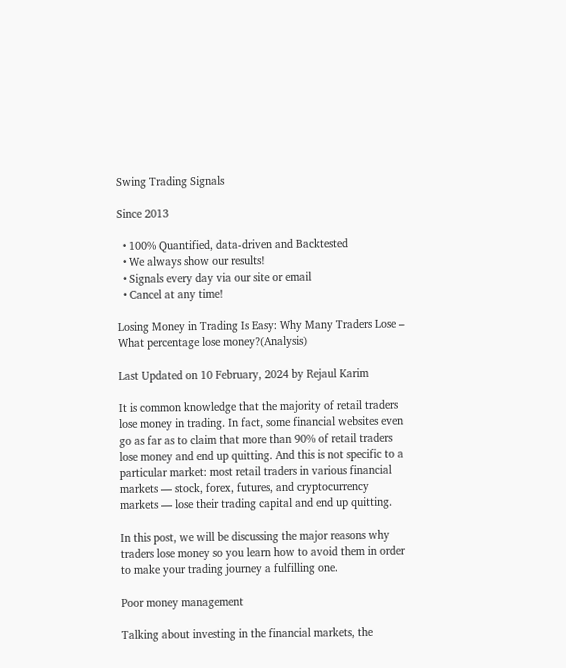Swing Trading Signals

Since 2013

  • 100% Quantified, data-driven and Backtested
  • We always show our results!
  • Signals every day via our site or email
  • Cancel at any time!

Losing Money in Trading Is Easy: Why Many Traders Lose – What percentage lose money?(Analysis)

Last Updated on 10 February, 2024 by Rejaul Karim

It is common knowledge that the majority of retail traders lose money in trading. In fact, some financial websites even go as far as to claim that more than 90% of retail traders lose money and end up quitting. And this is not specific to a particular market: most retail traders in various financial markets — stock, forex, futures, and cryptocurrency markets — lose their trading capital and end up quitting.

In this post, we will be discussing the major reasons why traders lose money so you learn how to avoid them in order to make your trading journey a fulfilling one.

Poor money management

Talking about investing in the financial markets, the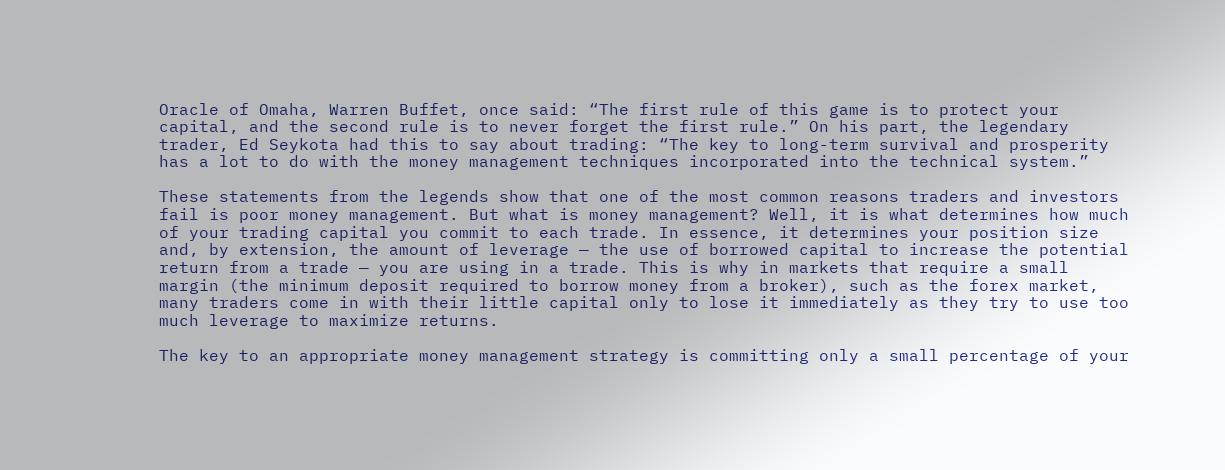Oracle of Omaha, Warren Buffet, once said: “The first rule of this game is to protect your capital, and the second rule is to never forget the first rule.” On his part, the legendary trader, Ed Seykota had this to say about trading: “The key to long-term survival and prosperity has a lot to do with the money management techniques incorporated into the technical system.”

These statements from the legends show that one of the most common reasons traders and investors fail is poor money management. But what is money management? Well, it is what determines how much of your trading capital you commit to each trade. In essence, it determines your position size and, by extension, the amount of leverage — the use of borrowed capital to increase the potential return from a trade — you are using in a trade. This is why in markets that require a small margin (the minimum deposit required to borrow money from a broker), such as the forex market, many traders come in with their little capital only to lose it immediately as they try to use too much leverage to maximize returns.

The key to an appropriate money management strategy is committing only a small percentage of your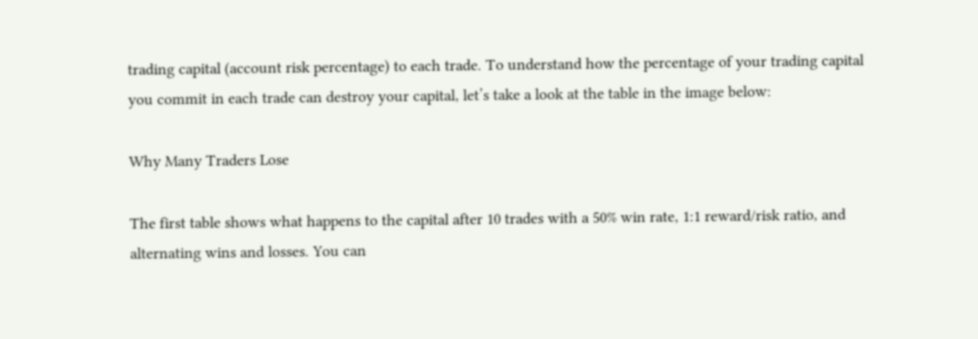trading capital (account risk percentage) to each trade. To understand how the percentage of your trading capital you commit in each trade can destroy your capital, let’s take a look at the table in the image below:

Why Many Traders Lose

The first table shows what happens to the capital after 10 trades with a 50% win rate, 1:1 reward/risk ratio, and alternating wins and losses. You can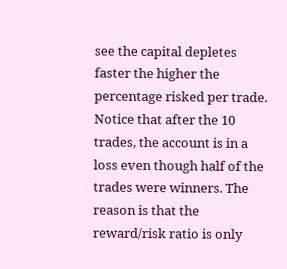see the capital depletes faster the higher the percentage risked per trade. Notice that after the 10 trades, the account is in a loss even though half of the trades were winners. The reason is that the reward/risk ratio is only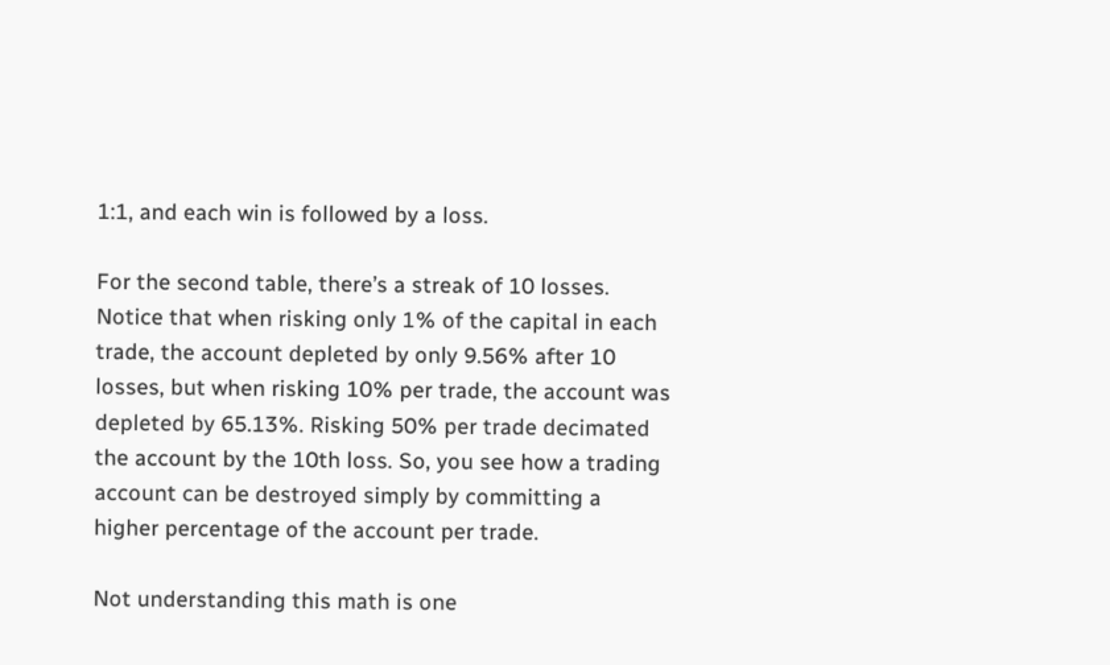1:1, and each win is followed by a loss.

For the second table, there’s a streak of 10 losses. Notice that when risking only 1% of the capital in each trade, the account depleted by only 9.56% after 10 losses, but when risking 10% per trade, the account was depleted by 65.13%. Risking 50% per trade decimated the account by the 10th loss. So, you see how a trading account can be destroyed simply by committing a higher percentage of the account per trade.

Not understanding this math is one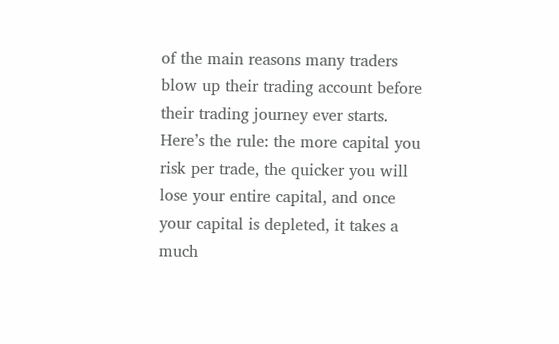of the main reasons many traders blow up their trading account before their trading journey ever starts. Here’s the rule: the more capital you risk per trade, the quicker you will lose your entire capital, and once your capital is depleted, it takes a much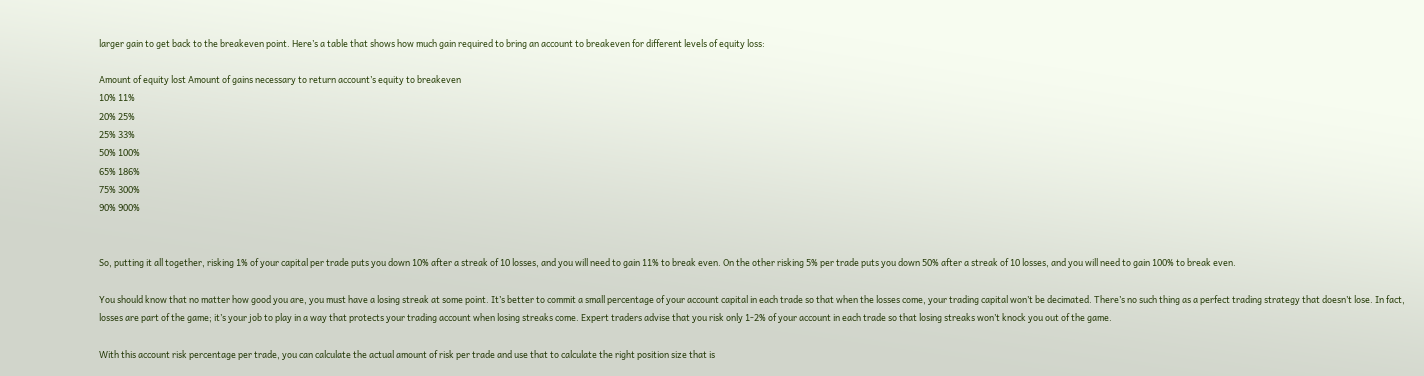larger gain to get back to the breakeven point. Here’s a table that shows how much gain required to bring an account to breakeven for different levels of equity loss:

Amount of equity lost Amount of gains necessary to return account’s equity to breakeven
10% 11%
20% 25%
25% 33%
50% 100%
65% 186%
75% 300%
90% 900%


So, putting it all together, risking 1% of your capital per trade puts you down 10% after a streak of 10 losses, and you will need to gain 11% to break even. On the other risking 5% per trade puts you down 50% after a streak of 10 losses, and you will need to gain 100% to break even.

You should know that no matter how good you are, you must have a losing streak at some point. It’s better to commit a small percentage of your account capital in each trade so that when the losses come, your trading capital won’t be decimated. There’s no such thing as a perfect trading strategy that doesn’t lose. In fact, losses are part of the game; it’s your job to play in a way that protects your trading account when losing streaks come. Expert traders advise that you risk only 1-2% of your account in each trade so that losing streaks won’t knock you out of the game.

With this account risk percentage per trade, you can calculate the actual amount of risk per trade and use that to calculate the right position size that is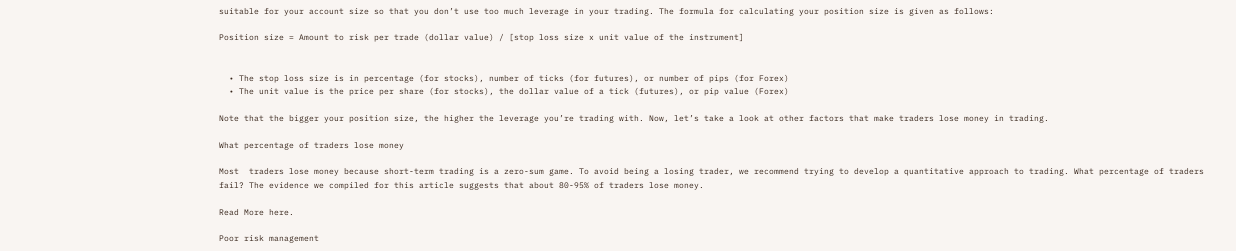suitable for your account size so that you don’t use too much leverage in your trading. The formula for calculating your position size is given as follows:

Position size = Amount to risk per trade (dollar value) / [stop loss size x unit value of the instrument]


  • The stop loss size is in percentage (for stocks), number of ticks (for futures), or number of pips (for Forex)
  • The unit value is the price per share (for stocks), the dollar value of a tick (futures), or pip value (Forex)

Note that the bigger your position size, the higher the leverage you’re trading with. Now, let’s take a look at other factors that make traders lose money in trading.

What percentage of traders lose money

Most  traders lose money because short-term trading is a zero-sum game. To avoid being a losing trader, we recommend trying to develop a quantitative approach to trading. What percentage of traders fail? The evidence we compiled for this article suggests that about 80-95% of traders lose money.

Read More here.

Poor risk management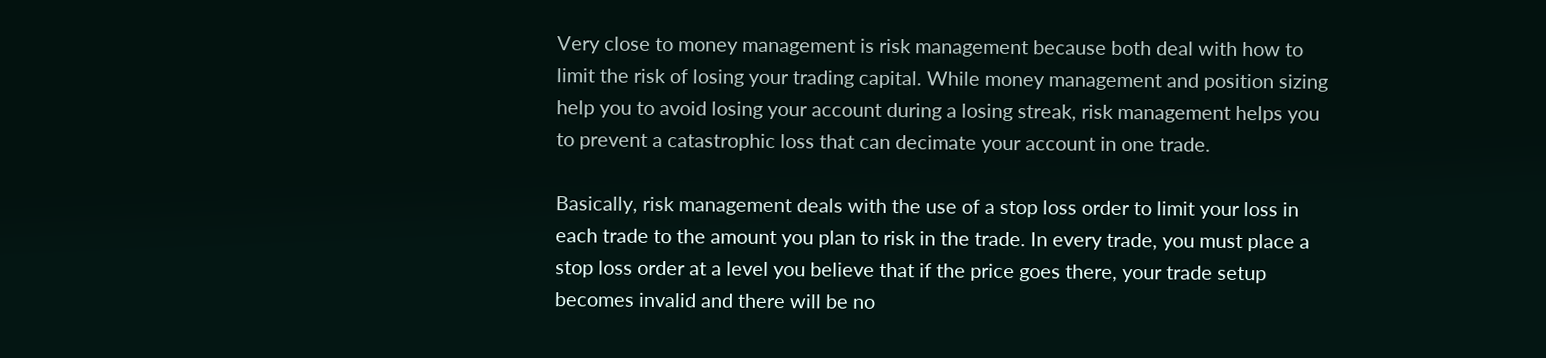Very close to money management is risk management because both deal with how to limit the risk of losing your trading capital. While money management and position sizing help you to avoid losing your account during a losing streak, risk management helps you to prevent a catastrophic loss that can decimate your account in one trade.

Basically, risk management deals with the use of a stop loss order to limit your loss in each trade to the amount you plan to risk in the trade. In every trade, you must place a stop loss order at a level you believe that if the price goes there, your trade setup becomes invalid and there will be no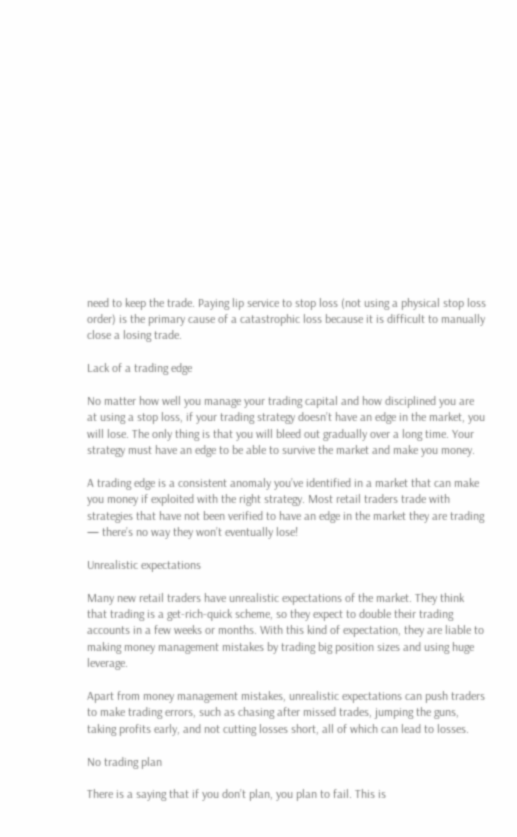need to keep the trade. Paying lip service to stop loss (not using a physical stop loss order) is the primary cause of a catastrophic loss because it is difficult to manually close a losing trade.

Lack of a trading edge

No matter how well you manage your trading capital and how disciplined you are at using a stop loss, if your trading strategy doesn’t have an edge in the market, you will lose. The only thing is that you will bleed out gradually over a long time. Your strategy must have an edge to be able to survive the market and make you money.

A trading edge is a consistent anomaly you’ve identified in a market that can make you money if exploited with the right strategy. Most retail traders trade with strategies that have not been verified to have an edge in the market they are trading — there’s no way they won’t eventually lose!

Unrealistic expectations

Many new retail traders have unrealistic expectations of the market. They think that trading is a get-rich-quick scheme, so they expect to double their trading accounts in a few weeks or months. With this kind of expectation, they are liable to making money management mistakes by trading big position sizes and using huge leverage.

Apart from money management mistakes, unrealistic expectations can push traders to make trading errors, such as chasing after missed trades, jumping the guns, taking profits early, and not cutting losses short, all of which can lead to losses.

No trading plan

There is a saying that if you don’t plan, you plan to fail. This is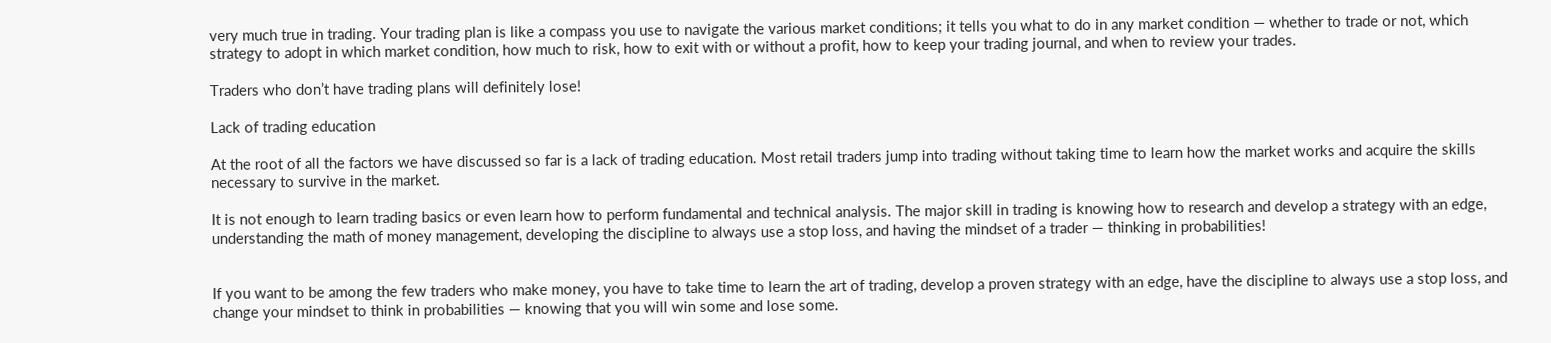very much true in trading. Your trading plan is like a compass you use to navigate the various market conditions; it tells you what to do in any market condition — whether to trade or not, which strategy to adopt in which market condition, how much to risk, how to exit with or without a profit, how to keep your trading journal, and when to review your trades.

Traders who don’t have trading plans will definitely lose!

Lack of trading education

At the root of all the factors we have discussed so far is a lack of trading education. Most retail traders jump into trading without taking time to learn how the market works and acquire the skills necessary to survive in the market.

It is not enough to learn trading basics or even learn how to perform fundamental and technical analysis. The major skill in trading is knowing how to research and develop a strategy with an edge, understanding the math of money management, developing the discipline to always use a stop loss, and having the mindset of a trader — thinking in probabilities!


If you want to be among the few traders who make money, you have to take time to learn the art of trading, develop a proven strategy with an edge, have the discipline to always use a stop loss, and change your mindset to think in probabilities — knowing that you will win some and lose some.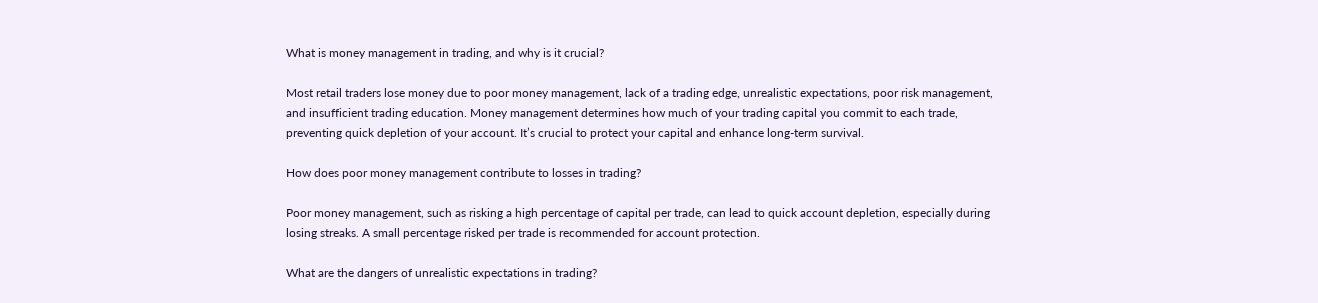What is money management in trading, and why is it crucial?

Most retail traders lose money due to poor money management, lack of a trading edge, unrealistic expectations, poor risk management, and insufficient trading education. Money management determines how much of your trading capital you commit to each trade, preventing quick depletion of your account. It’s crucial to protect your capital and enhance long-term survival.

How does poor money management contribute to losses in trading?

Poor money management, such as risking a high percentage of capital per trade, can lead to quick account depletion, especially during losing streaks. A small percentage risked per trade is recommended for account protection.

What are the dangers of unrealistic expectations in trading?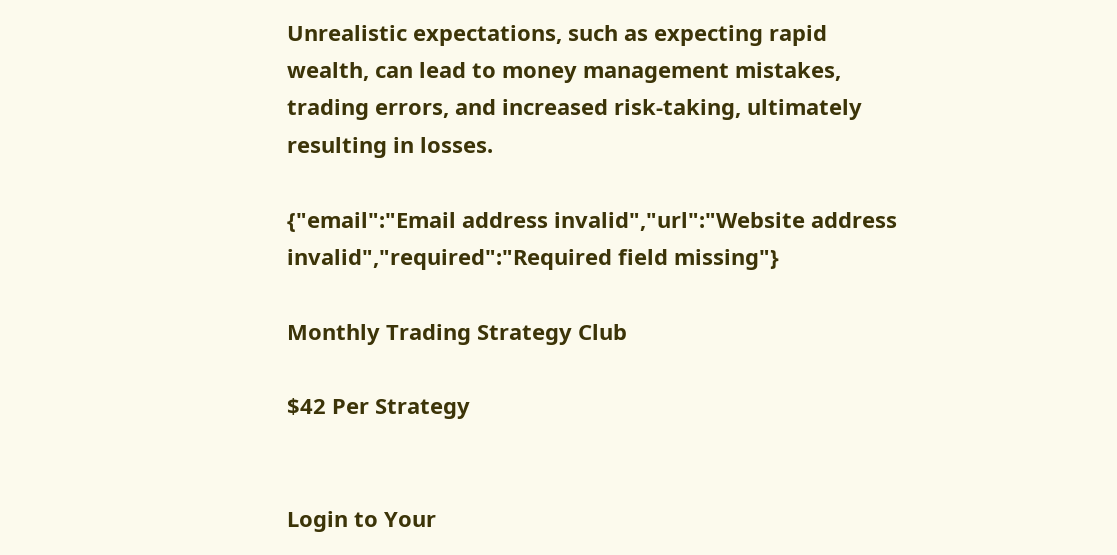Unrealistic expectations, such as expecting rapid wealth, can lead to money management mistakes, trading errors, and increased risk-taking, ultimately resulting in losses.

{"email":"Email address invalid","url":"Website address invalid","required":"Required field missing"}

Monthly Trading Strategy Club

$42 Per Strategy


Login to Your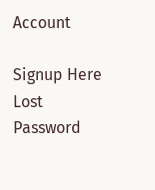Account

Signup Here
Lost Password